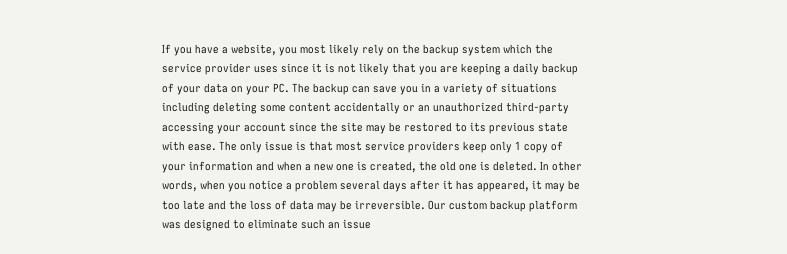If you have a website, you most likely rely on the backup system which the service provider uses since it is not likely that you are keeping a daily backup of your data on your PC. The backup can save you in a variety of situations including deleting some content accidentally or an unauthorized third-party accessing your account since the site may be restored to its previous state with ease. The only issue is that most service providers keep only 1 copy of your information and when a new one is created, the old one is deleted. In other words, when you notice a problem several days after it has appeared, it may be too late and the loss of data may be irreversible. Our custom backup platform was designed to eliminate such an issue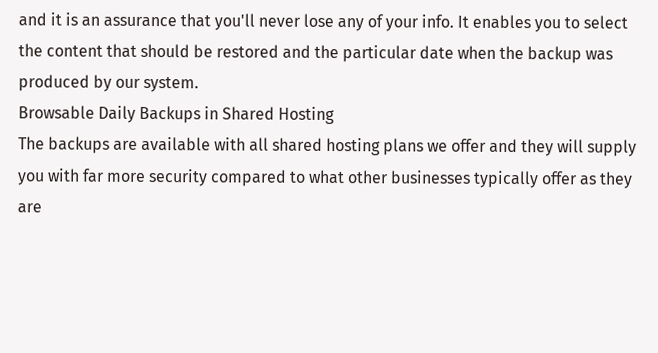and it is an assurance that you'll never lose any of your info. It enables you to select the content that should be restored and the particular date when the backup was produced by our system.
Browsable Daily Backups in Shared Hosting
The backups are available with all shared hosting plans we offer and they will supply you with far more security compared to what other businesses typically offer as they are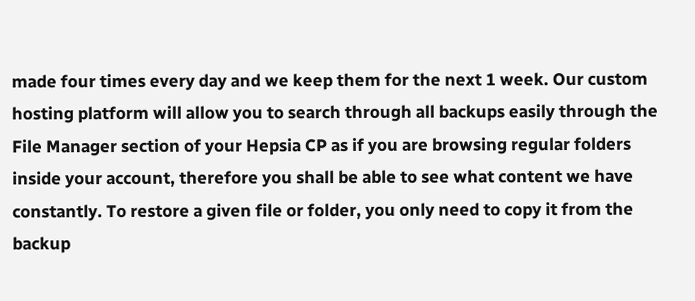made four times every day and we keep them for the next 1 week. Our custom hosting platform will allow you to search through all backups easily through the File Manager section of your Hepsia CP as if you are browsing regular folders inside your account, therefore you shall be able to see what content we have constantly. To restore a given file or folder, you only need to copy it from the backup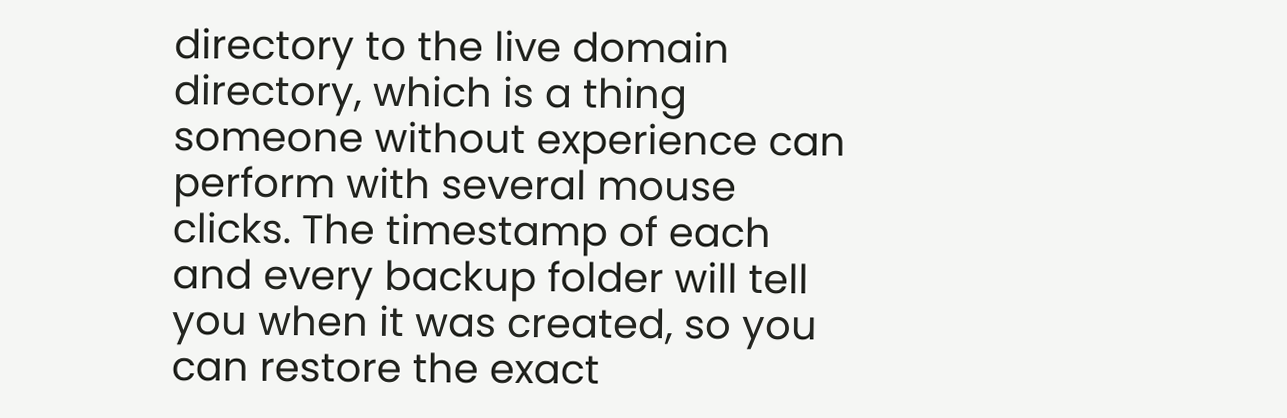directory to the live domain directory, which is a thing someone without experience can perform with several mouse clicks. The timestamp of each and every backup folder will tell you when it was created, so you can restore the exact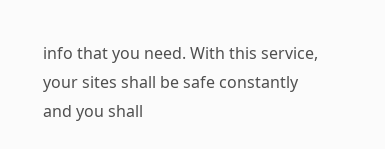info that you need. With this service, your sites shall be safe constantly and you shall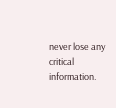never lose any critical information.